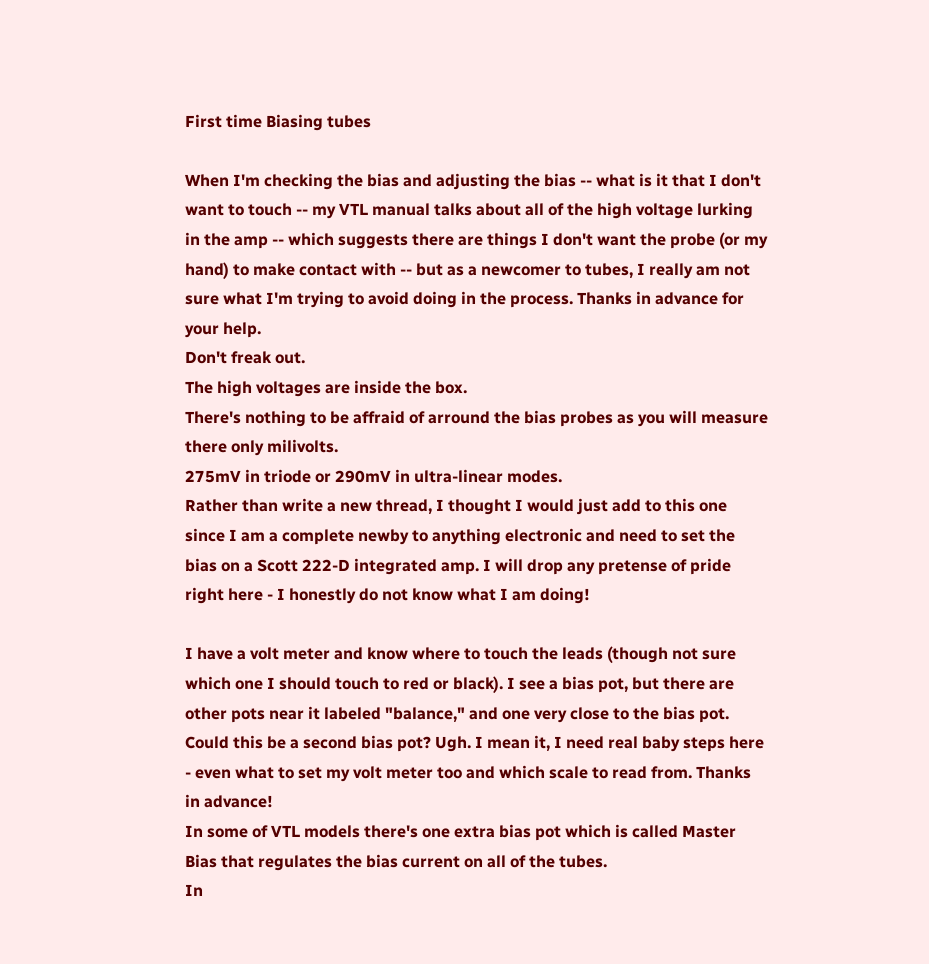First time Biasing tubes

When I'm checking the bias and adjusting the bias -- what is it that I don't want to touch -- my VTL manual talks about all of the high voltage lurking in the amp -- which suggests there are things I don't want the probe (or my hand) to make contact with -- but as a newcomer to tubes, I really am not sure what I'm trying to avoid doing in the process. Thanks in advance for your help.
Don't freak out.
The high voltages are inside the box.
There's nothing to be affraid of arround the bias probes as you will measure there only milivolts.
275mV in triode or 290mV in ultra-linear modes.
Rather than write a new thread, I thought I would just add to this one since I am a complete newby to anything electronic and need to set the bias on a Scott 222-D integrated amp. I will drop any pretense of pride right here - I honestly do not know what I am doing!

I have a volt meter and know where to touch the leads (though not sure which one I should touch to red or black). I see a bias pot, but there are other pots near it labeled "balance," and one very close to the bias pot. Could this be a second bias pot? Ugh. I mean it, I need real baby steps here - even what to set my volt meter too and which scale to read from. Thanks in advance!
In some of VTL models there's one extra bias pot which is called Master Bias that regulates the bias current on all of the tubes.
In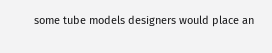some tube models designers would place an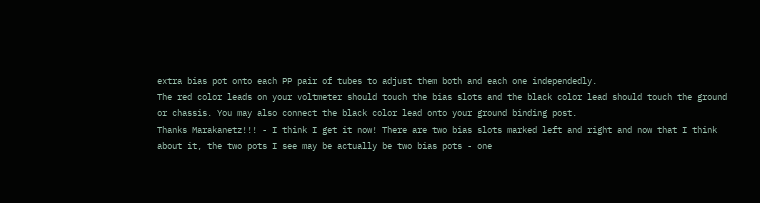extra bias pot onto each PP pair of tubes to adjust them both and each one independedly.
The red color leads on your voltmeter should touch the bias slots and the black color lead should touch the ground or chassis. You may also connect the black color lead onto your ground binding post.
Thanks Marakanetz!!! - I think I get it now! There are two bias slots marked left and right and now that I think about it, the two pots I see may be actually be two bias pots - one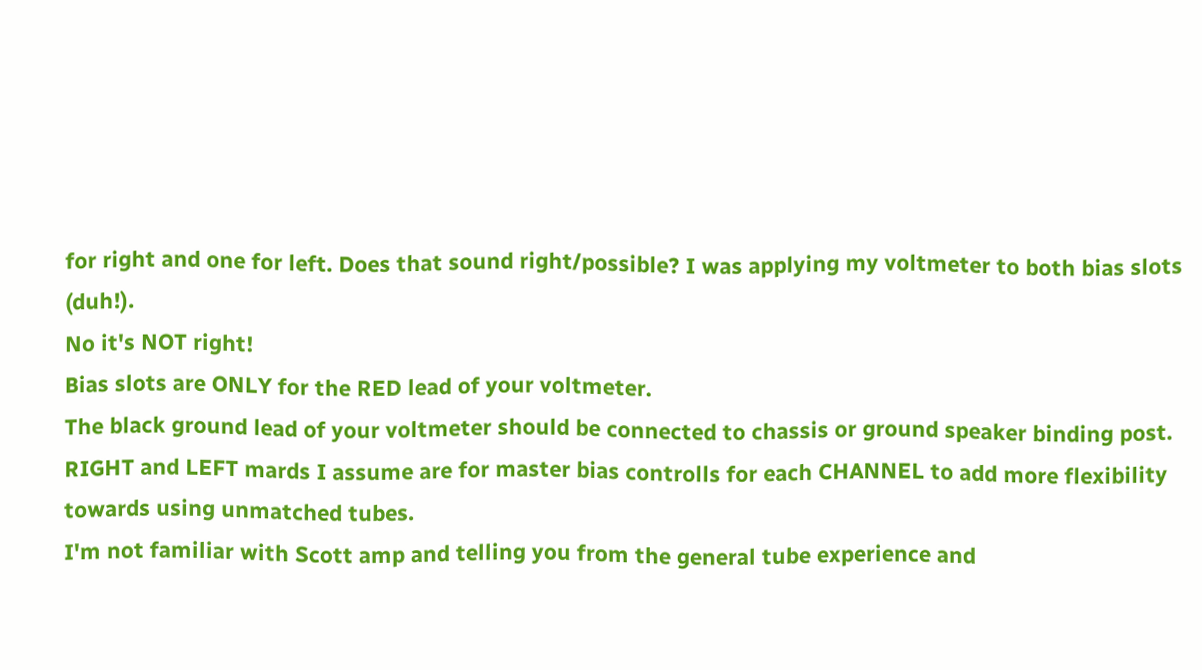for right and one for left. Does that sound right/possible? I was applying my voltmeter to both bias slots (duh!).
No it's NOT right!
Bias slots are ONLY for the RED lead of your voltmeter.
The black ground lead of your voltmeter should be connected to chassis or ground speaker binding post.
RIGHT and LEFT mards I assume are for master bias controlls for each CHANNEL to add more flexibility towards using unmatched tubes.
I'm not familiar with Scott amp and telling you from the general tube experience and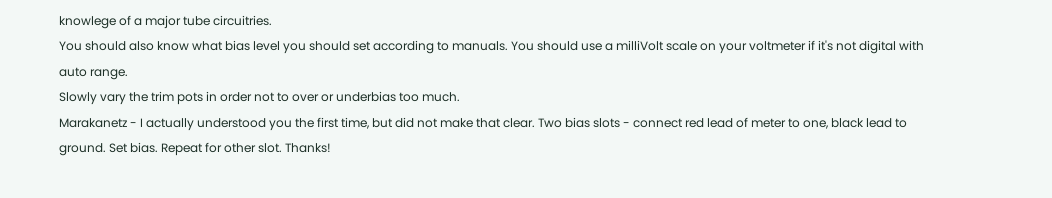knowlege of a major tube circuitries.
You should also know what bias level you should set according to manuals. You should use a milliVolt scale on your voltmeter if it's not digital with auto range.
Slowly vary the trim pots in order not to over or underbias too much.
Marakanetz - I actually understood you the first time, but did not make that clear. Two bias slots - connect red lead of meter to one, black lead to ground. Set bias. Repeat for other slot. Thanks!